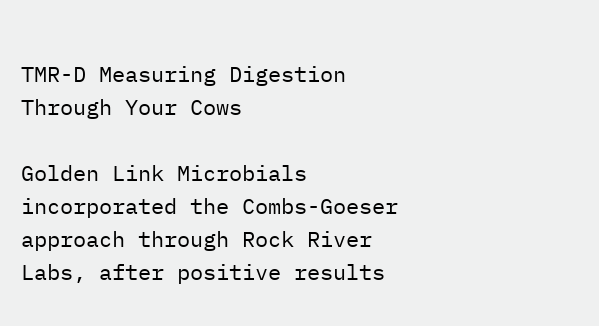TMR-D Measuring Digestion Through Your Cows

Golden Link Microbials incorporated the Combs-Goeser approach through Rock River Labs, after positive results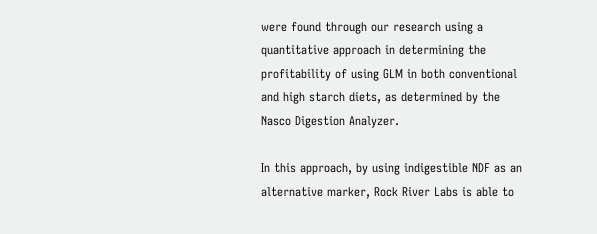were found through our research using a quantitative approach in determining the profitability of using GLM in both conventional and high starch diets, as determined by the Nasco Digestion Analyzer.

In this approach, by using indigestible NDF as an alternative marker, Rock River Labs is able to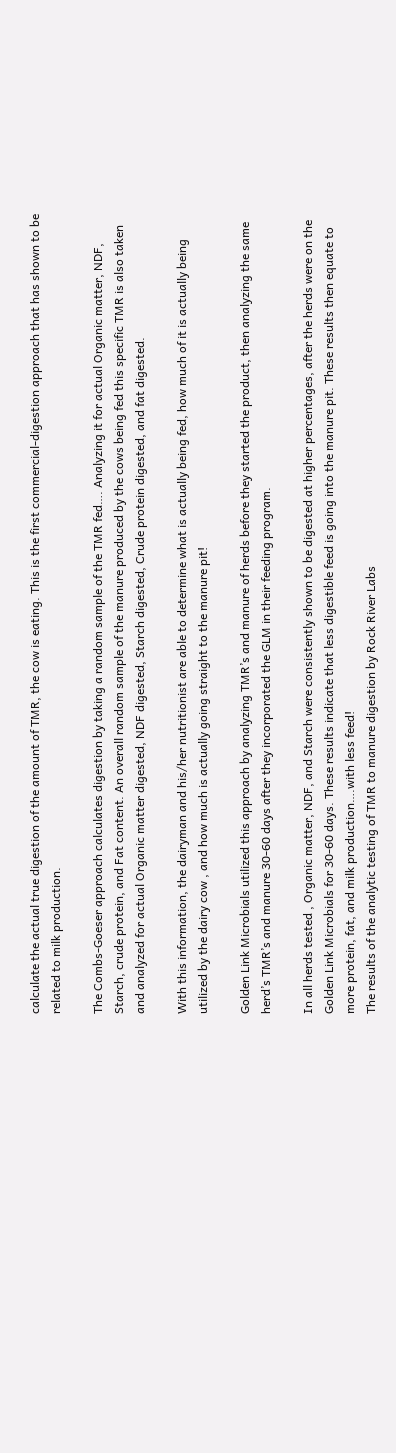calculate the actual true digestion of the amount of TMR, the cow is eating. This is the first commercial-digestion approach that has shown to be related to milk production.

The Combs-Goeser approach calculates digestion by taking a random sample of the TMR fed…. Analyzing it for actual Organic matter, NDF, Starch, crude protein, and Fat content. An overall random sample of the manure produced by the cows being fed this specific TMR is also taken and analyzed for actual Organic matter digested, NDF digested, Starch digested, Crude protein digested, and fat digested.

With this information, the dairyman and his/her nutritionist are able to determine what is actually being fed, how much of it is actually being utilized by the dairy cow , and how much is actually going straight to the manure pit!

Golden Link Microbials utilized this approach by analyzing TMR’s and manure of herds before they started the product, then analyzing the same herd’s TMR’s and manure 30-60 days after they incorporated the GLM in their feeding program.

In all herds tested , Organic matter, NDF, and Starch were consistently shown to be digested at higher percentages, after the herds were on the Golden Link Microbials for 30-60 days. These results indicate that less digestible feed is going into the manure pit. These results then equate to more protein, fat, and milk production….with less feed!
The results of the analytic testing of TMR to manure digestion by Rock River Labs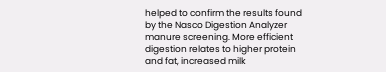helped to confirm the results found by the Nasco Digestion Analyzer manure screening. More efficient digestion relates to higher protein and fat, increased milk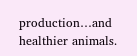production…and healthier animals.